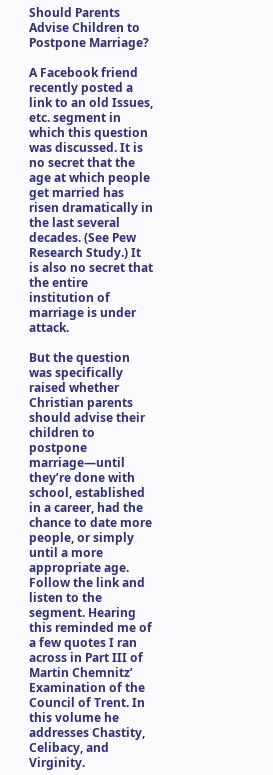Should Parents Advise Children to Postpone Marriage?

A Facebook friend recently posted a link to an old Issues, etc. segment in which this question was discussed. It is no secret that the age at which people get married has risen dramatically in the last several decades. (See Pew Research Study.) It is also no secret that the entire institution of marriage is under attack.

But the question was specifically raised whether Christian parents should advise their children to postpone marriage—until they’re done with school, established in a career, had the chance to date more people, or simply until a more appropriate age. Follow the link and listen to the segment. Hearing this reminded me of a few quotes I ran across in Part III of Martin Chemnitz’ Examination of the Council of Trent. In this volume he addresses Chastity, Celibacy, and Virginity.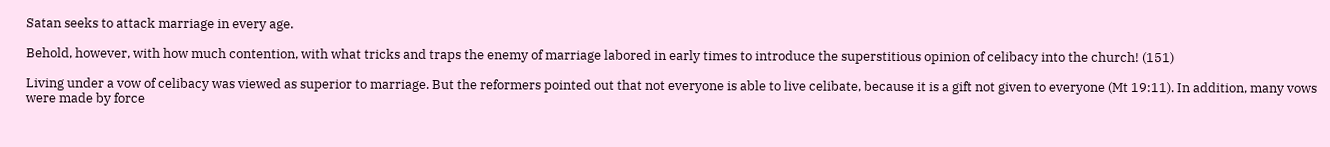Satan seeks to attack marriage in every age.

Behold, however, with how much contention, with what tricks and traps the enemy of marriage labored in early times to introduce the superstitious opinion of celibacy into the church! (151)

Living under a vow of celibacy was viewed as superior to marriage. But the reformers pointed out that not everyone is able to live celibate, because it is a gift not given to everyone (Mt 19:11). In addition, many vows were made by force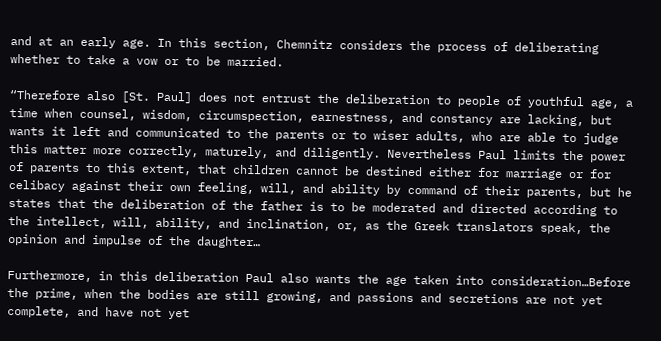and at an early age. In this section, Chemnitz considers the process of deliberating whether to take a vow or to be married.

“Therefore also [St. Paul] does not entrust the deliberation to people of youthful age, a time when counsel, wisdom, circumspection, earnestness, and constancy are lacking, but wants it left and communicated to the parents or to wiser adults, who are able to judge this matter more correctly, maturely, and diligently. Nevertheless Paul limits the power of parents to this extent, that children cannot be destined either for marriage or for celibacy against their own feeling, will, and ability by command of their parents, but he states that the deliberation of the father is to be moderated and directed according to the intellect, will, ability, and inclination, or, as the Greek translators speak, the opinion and impulse of the daughter…

Furthermore, in this deliberation Paul also wants the age taken into consideration…Before the prime, when the bodies are still growing, and passions and secretions are not yet complete, and have not yet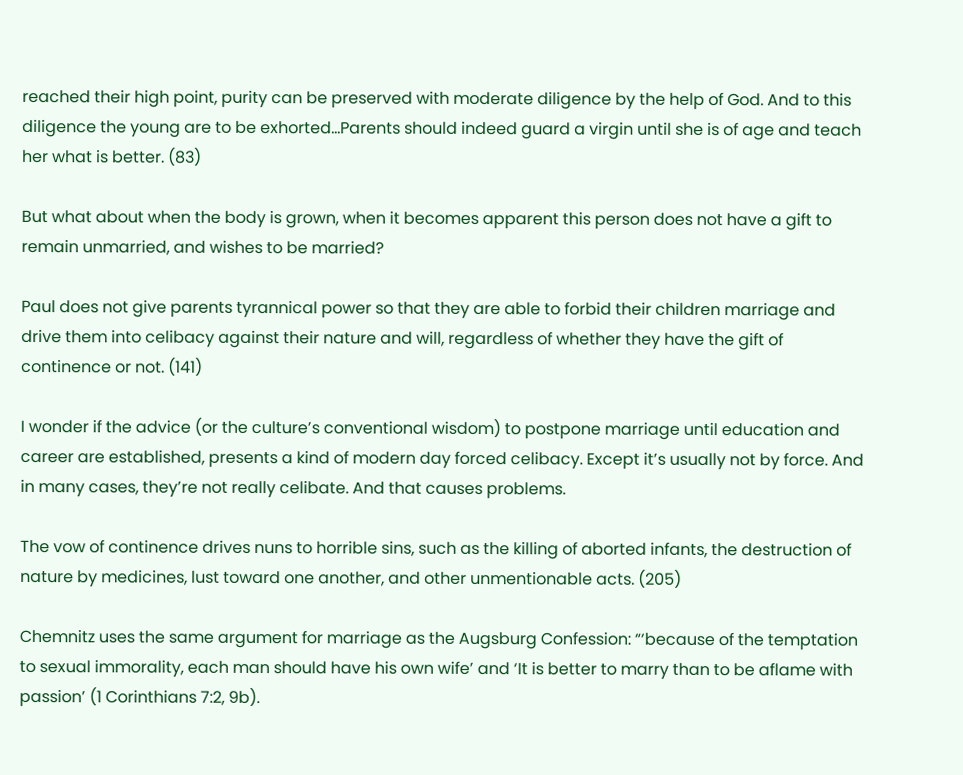reached their high point, purity can be preserved with moderate diligence by the help of God. And to this diligence the young are to be exhorted…Parents should indeed guard a virgin until she is of age and teach her what is better. (83)

But what about when the body is grown, when it becomes apparent this person does not have a gift to remain unmarried, and wishes to be married?

Paul does not give parents tyrannical power so that they are able to forbid their children marriage and drive them into celibacy against their nature and will, regardless of whether they have the gift of continence or not. (141)

I wonder if the advice (or the culture’s conventional wisdom) to postpone marriage until education and career are established, presents a kind of modern day forced celibacy. Except it’s usually not by force. And in many cases, they’re not really celibate. And that causes problems.

The vow of continence drives nuns to horrible sins, such as the killing of aborted infants, the destruction of nature by medicines, lust toward one another, and other unmentionable acts. (205)

Chemnitz uses the same argument for marriage as the Augsburg Confession: “‘because of the temptation to sexual immorality, each man should have his own wife’ and ‘It is better to marry than to be aflame with passion’ (1 Corinthians 7:2, 9b).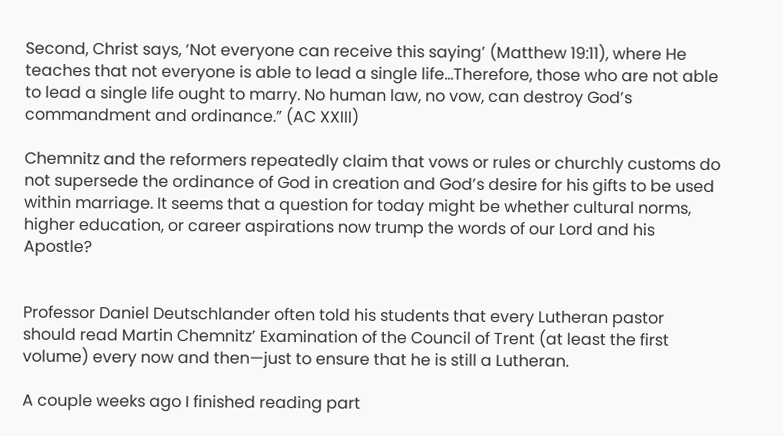Second, Christ says, ‘Not everyone can receive this saying’ (Matthew 19:11), where He teaches that not everyone is able to lead a single life…Therefore, those who are not able to lead a single life ought to marry. No human law, no vow, can destroy God’s commandment and ordinance.” (AC XXIII)

Chemnitz and the reformers repeatedly claim that vows or rules or churchly customs do not supersede the ordinance of God in creation and God’s desire for his gifts to be used within marriage. It seems that a question for today might be whether cultural norms, higher education, or career aspirations now trump the words of our Lord and his Apostle?


Professor Daniel Deutschlander often told his students that every Lutheran pastor should read Martin Chemnitz’ Examination of the Council of Trent (at least the first volume) every now and then—just to ensure that he is still a Lutheran.

A couple weeks ago I finished reading part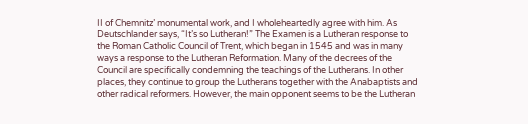II of Chemnitz’ monumental work, and I wholeheartedly agree with him. As Deutschlander says, “It’s so Lutheran!” The Examen is a Lutheran response to the Roman Catholic Council of Trent, which began in 1545 and was in many ways a response to the Lutheran Reformation. Many of the decrees of the Council are specifically condemning the teachings of the Lutherans. In other places, they continue to group the Lutherans together with the Anabaptists and other radical reformers. However, the main opponent seems to be the Lutheran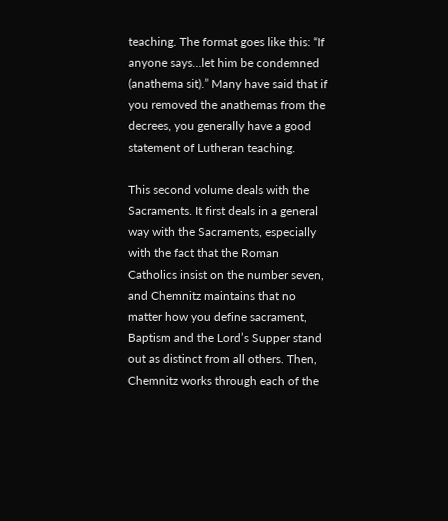teaching. The format goes like this: “If anyone says…let him be condemned (anathema sit).” Many have said that if you removed the anathemas from the decrees, you generally have a good statement of Lutheran teaching.

This second volume deals with the Sacraments. It first deals in a general way with the Sacraments, especially with the fact that the Roman Catholics insist on the number seven, and Chemnitz maintains that no matter how you define sacrament, Baptism and the Lord’s Supper stand out as distinct from all others. Then, Chemnitz works through each of the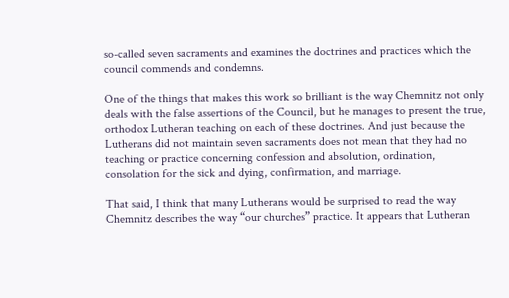so-called seven sacraments and examines the doctrines and practices which the council commends and condemns.

One of the things that makes this work so brilliant is the way Chemnitz not only deals with the false assertions of the Council, but he manages to present the true, orthodox Lutheran teaching on each of these doctrines. And just because the Lutherans did not maintain seven sacraments does not mean that they had no teaching or practice concerning confession and absolution, ordination, consolation for the sick and dying, confirmation, and marriage.

That said, I think that many Lutherans would be surprised to read the way Chemnitz describes the way “our churches” practice. It appears that Lutheran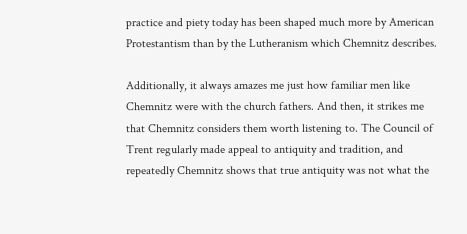practice and piety today has been shaped much more by American Protestantism than by the Lutheranism which Chemnitz describes.

Additionally, it always amazes me just how familiar men like Chemnitz were with the church fathers. And then, it strikes me that Chemnitz considers them worth listening to. The Council of Trent regularly made appeal to antiquity and tradition, and repeatedly Chemnitz shows that true antiquity was not what the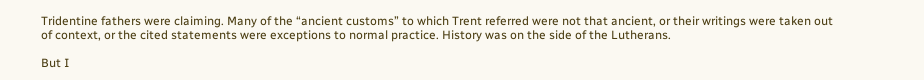Tridentine fathers were claiming. Many of the “ancient customs” to which Trent referred were not that ancient, or their writings were taken out of context, or the cited statements were exceptions to normal practice. History was on the side of the Lutherans.

But I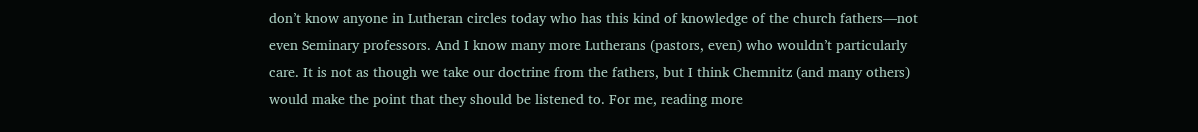don’t know anyone in Lutheran circles today who has this kind of knowledge of the church fathers—not even Seminary professors. And I know many more Lutherans (pastors, even) who wouldn’t particularly care. It is not as though we take our doctrine from the fathers, but I think Chemnitz (and many others) would make the point that they should be listened to. For me, reading more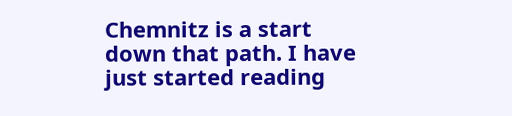Chemnitz is a start down that path. I have just started reading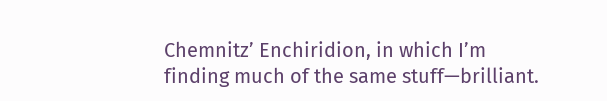Chemnitz’ Enchiridion, in which I’m finding much of the same stuff—brilliant.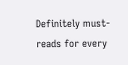Definitely must-reads for every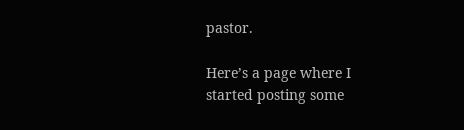pastor.

Here’s a page where I started posting some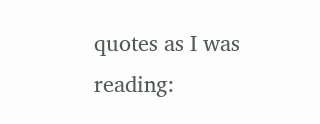quotes as I was reading: